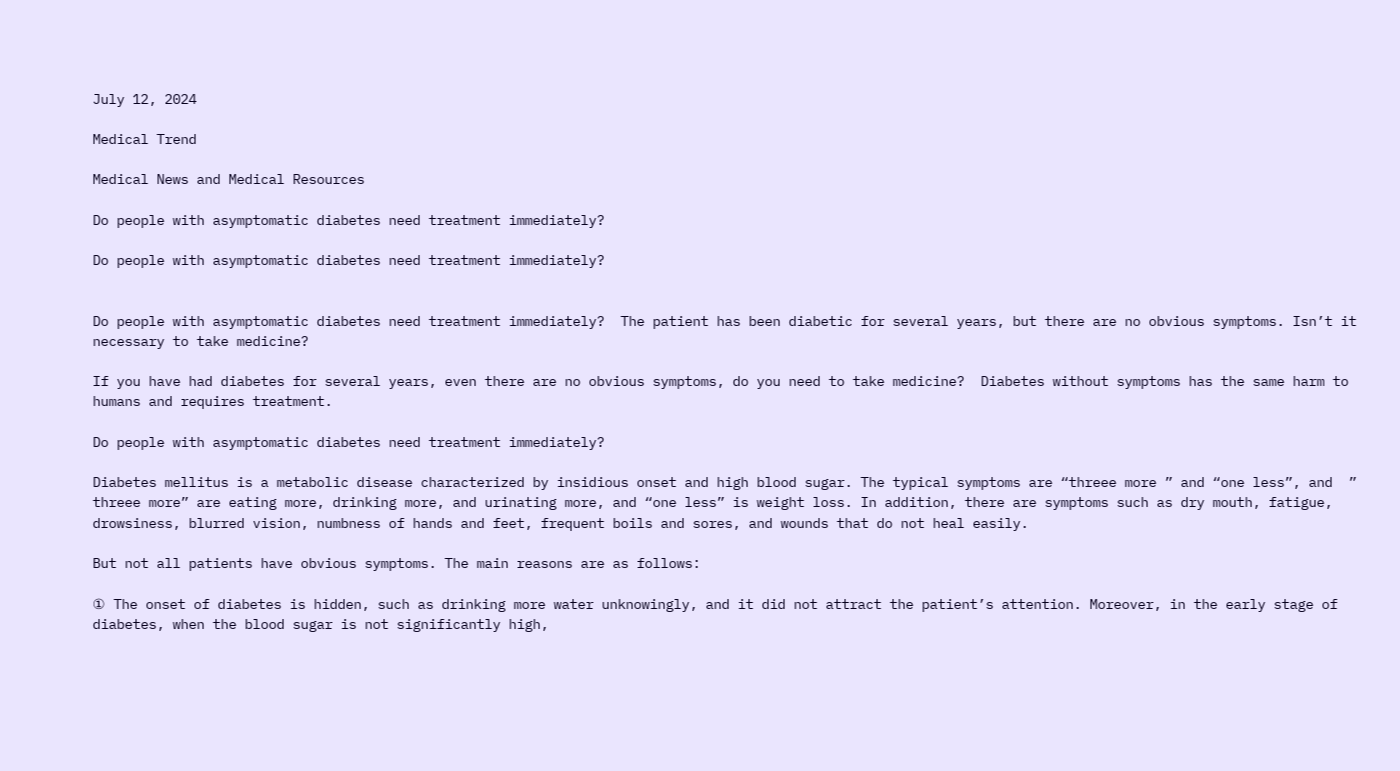July 12, 2024

Medical Trend

Medical News and Medical Resources

Do people with asymptomatic diabetes need treatment immediately?

Do people with asymptomatic diabetes need treatment immediately?


Do people with asymptomatic diabetes need treatment immediately?  The patient has been diabetic for several years, but there are no obvious symptoms. Isn’t it necessary to take medicine?

If you have had diabetes for several years, even there are no obvious symptoms, do you need to take medicine?  Diabetes without symptoms has the same harm to humans and requires treatment.

Do people with asymptomatic diabetes need treatment immediately?

Diabetes mellitus is a metabolic disease characterized by insidious onset and high blood sugar. The typical symptoms are “threee more ” and “one less”, and  ” threee more” are eating more, drinking more, and urinating more, and “one less” is weight loss. In addition, there are symptoms such as dry mouth, fatigue, drowsiness, blurred vision, numbness of hands and feet, frequent boils and sores, and wounds that do not heal easily.

But not all patients have obvious symptoms. The main reasons are as follows:

① The onset of diabetes is hidden, such as drinking more water unknowingly, and it did not attract the patient’s attention. Moreover, in the early stage of diabetes, when the blood sugar is not significantly high,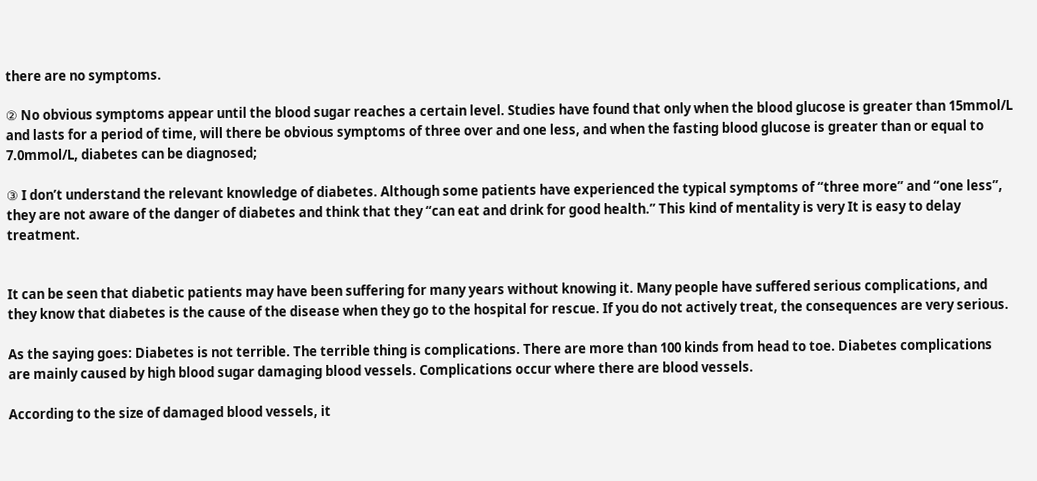there are no symptoms.

② No obvious symptoms appear until the blood sugar reaches a certain level. Studies have found that only when the blood glucose is greater than 15mmol/L and lasts for a period of time, will there be obvious symptoms of three over and one less, and when the fasting blood glucose is greater than or equal to 7.0mmol/L, diabetes can be diagnosed;

③ I don’t understand the relevant knowledge of diabetes. Although some patients have experienced the typical symptoms of “three more” and “one less”, they are not aware of the danger of diabetes and think that they “can eat and drink for good health.” This kind of mentality is very It is easy to delay treatment.


It can be seen that diabetic patients may have been suffering for many years without knowing it. Many people have suffered serious complications, and they know that diabetes is the cause of the disease when they go to the hospital for rescue. If you do not actively treat, the consequences are very serious.

As the saying goes: Diabetes is not terrible. The terrible thing is complications. There are more than 100 kinds from head to toe. Diabetes complications are mainly caused by high blood sugar damaging blood vessels. Complications occur where there are blood vessels.

According to the size of damaged blood vessels, it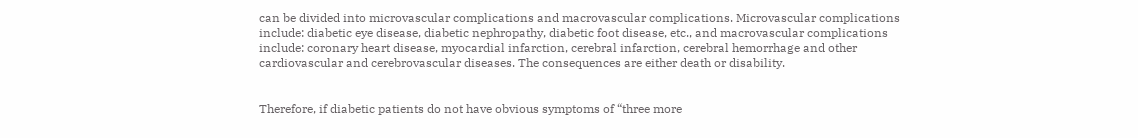can be divided into microvascular complications and macrovascular complications. Microvascular complications include: diabetic eye disease, diabetic nephropathy, diabetic foot disease, etc., and macrovascular complications include: coronary heart disease, myocardial infarction, cerebral infarction, cerebral hemorrhage and other cardiovascular and cerebrovascular diseases. The consequences are either death or disability.


Therefore, if diabetic patients do not have obvious symptoms of “three more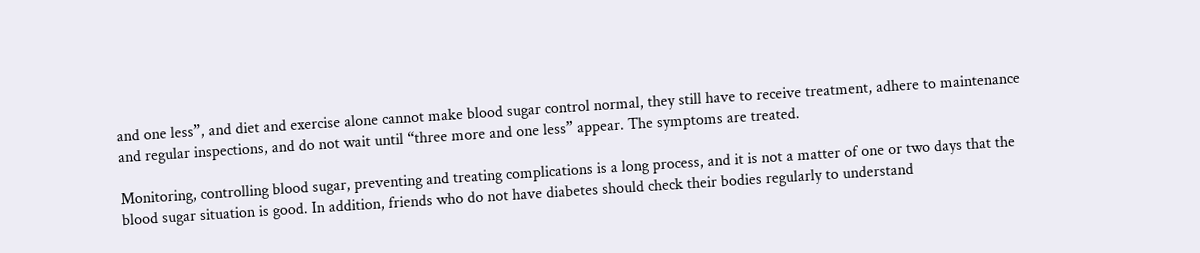and one less”, and diet and exercise alone cannot make blood sugar control normal, they still have to receive treatment, adhere to maintenance and regular inspections, and do not wait until “three more and one less” appear. The symptoms are treated.

Monitoring, controlling blood sugar, preventing and treating complications is a long process, and it is not a matter of one or two days that the blood sugar situation is good. In addition, friends who do not have diabetes should check their bodies regularly to understand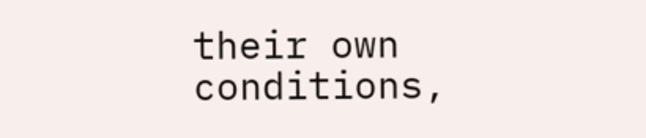their own conditions,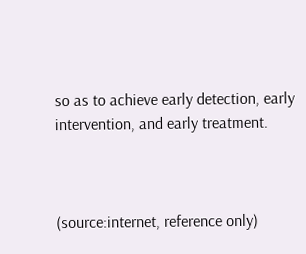so as to achieve early detection, early intervention, and early treatment.



(source:internet, reference only)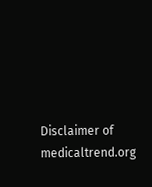Disclaimer of medicaltrend.org